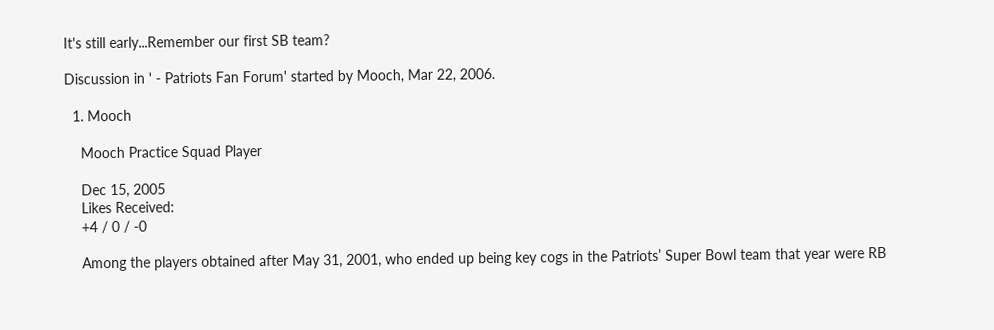It's still early...Remember our first SB team?

Discussion in ' - Patriots Fan Forum' started by Mooch, Mar 22, 2006.

  1. Mooch

    Mooch Practice Squad Player

    Dec 15, 2005
    Likes Received:
    +4 / 0 / -0

    Among the players obtained after May 31, 2001, who ended up being key cogs in the Patriots’ Super Bowl team that year were RB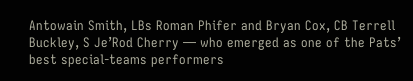Antowain Smith, LBs Roman Phifer and Bryan Cox, CB Terrell Buckley, S Je’Rod Cherry — who emerged as one of the Pats’ best special-teams performers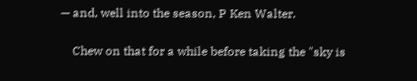— and, well into the season, P Ken Walter.

    Chew on that for a while before taking the "sky is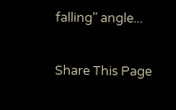falling" angle...

Share This Page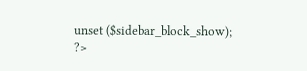unset ($sidebar_block_show); ?>